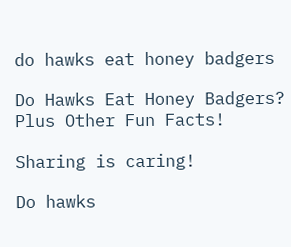do hawks eat honey badgers

Do Hawks Eat Honey Badgers? Plus Other Fun Facts!

Sharing is caring!

Do hawks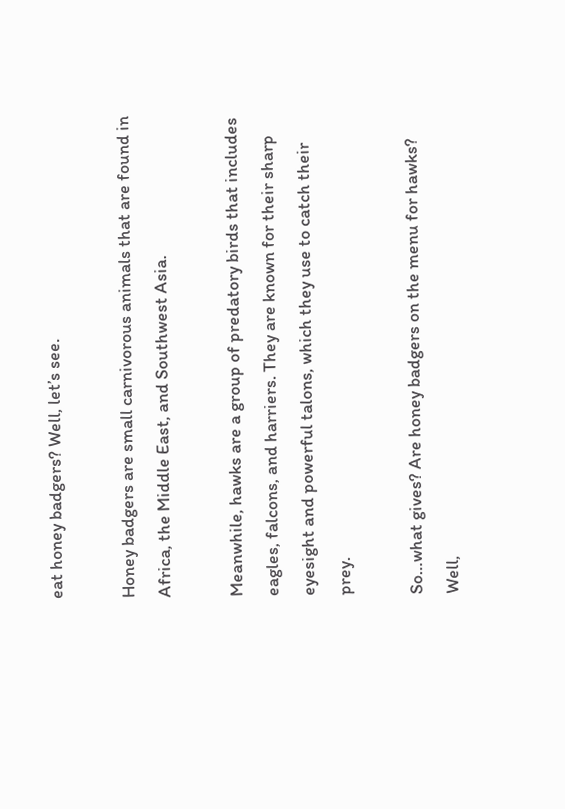eat honey badgers? Well, let’s see.

Honey badgers are small carnivorous animals that are found in Africa, the Middle East, and Southwest Asia.

Meanwhile, hawks are a group of predatory birds that includes eagles, falcons, and harriers. They are known for their sharp eyesight and powerful talons, which they use to catch their prey.

So…what gives? Are honey badgers on the menu for hawks? Well,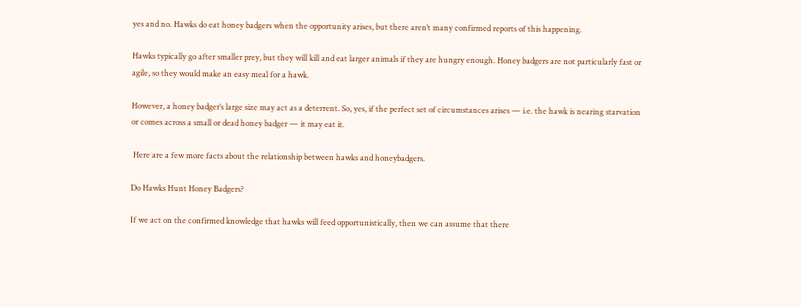yes and no. Hawks do eat honey badgers when the opportunity arises, but there aren’t many confirmed reports of this happening.

Hawks typically go after smaller prey, but they will kill and eat larger animals if they are hungry enough. Honey badgers are not particularly fast or agile, so they would make an easy meal for a hawk.

However, a honey badger’s large size may act as a deterrent. So, yes, if the perfect set of circumstances arises — i.e. the hawk is nearing starvation or comes across a small or dead honey badger — it may eat it.

 Here are a few more facts about the relationship between hawks and honeybadgers.

Do Hawks Hunt Honey Badgers?

If we act on the confirmed knowledge that hawks will feed opportunistically, then we can assume that there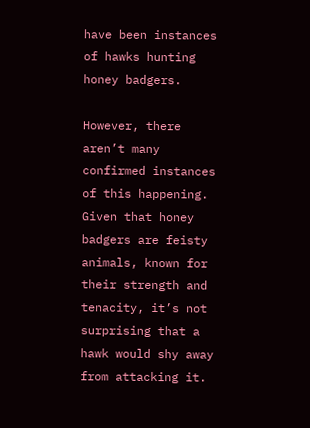have been instances of hawks hunting honey badgers.

However, there aren’t many confirmed instances of this happening. Given that honey badgers are feisty animals, known for their strength and tenacity, it’s not surprising that a hawk would shy away from attacking it.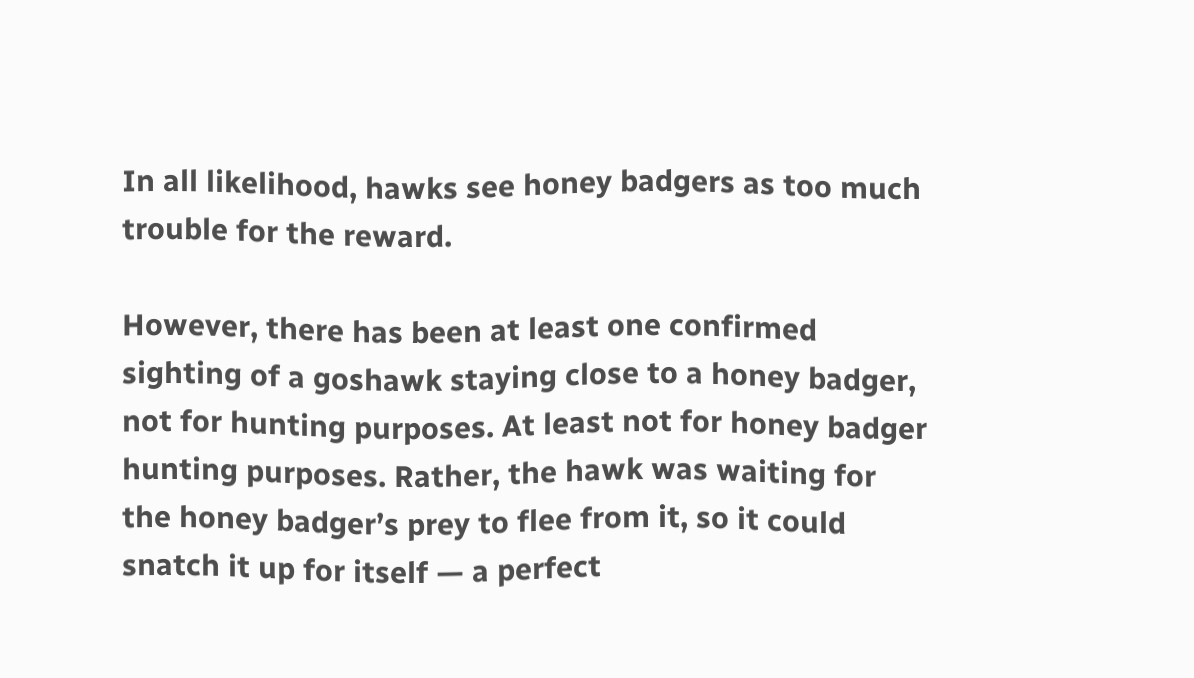In all likelihood, hawks see honey badgers as too much trouble for the reward.

However, there has been at least one confirmed sighting of a goshawk staying close to a honey badger, not for hunting purposes. At least not for honey badger hunting purposes. Rather, the hawk was waiting for the honey badger’s prey to flee from it, so it could snatch it up for itself — a perfect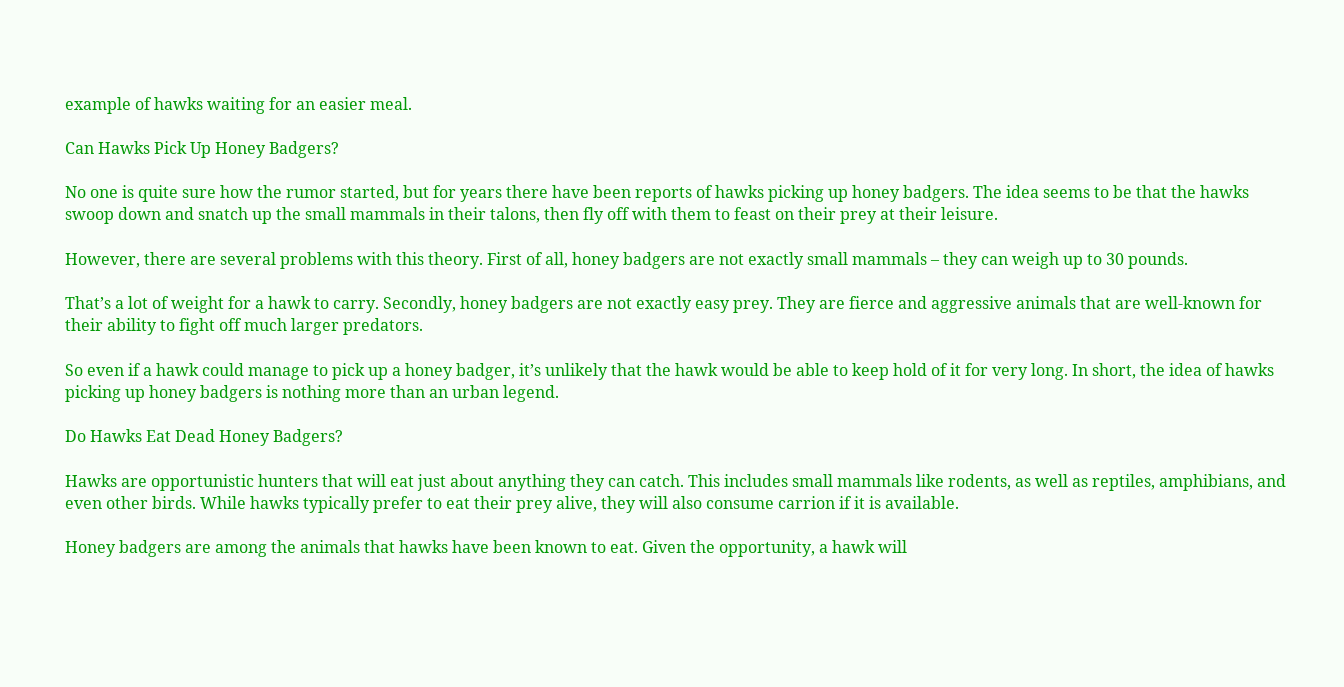example of hawks waiting for an easier meal.

Can Hawks Pick Up Honey Badgers?

No one is quite sure how the rumor started, but for years there have been reports of hawks picking up honey badgers. The idea seems to be that the hawks swoop down and snatch up the small mammals in their talons, then fly off with them to feast on their prey at their leisure.

However, there are several problems with this theory. First of all, honey badgers are not exactly small mammals – they can weigh up to 30 pounds.

That’s a lot of weight for a hawk to carry. Secondly, honey badgers are not exactly easy prey. They are fierce and aggressive animals that are well-known for their ability to fight off much larger predators.

So even if a hawk could manage to pick up a honey badger, it’s unlikely that the hawk would be able to keep hold of it for very long. In short, the idea of hawks picking up honey badgers is nothing more than an urban legend.

Do Hawks Eat Dead Honey Badgers?

Hawks are opportunistic hunters that will eat just about anything they can catch. This includes small mammals like rodents, as well as reptiles, amphibians, and even other birds. While hawks typically prefer to eat their prey alive, they will also consume carrion if it is available.

Honey badgers are among the animals that hawks have been known to eat. Given the opportunity, a hawk will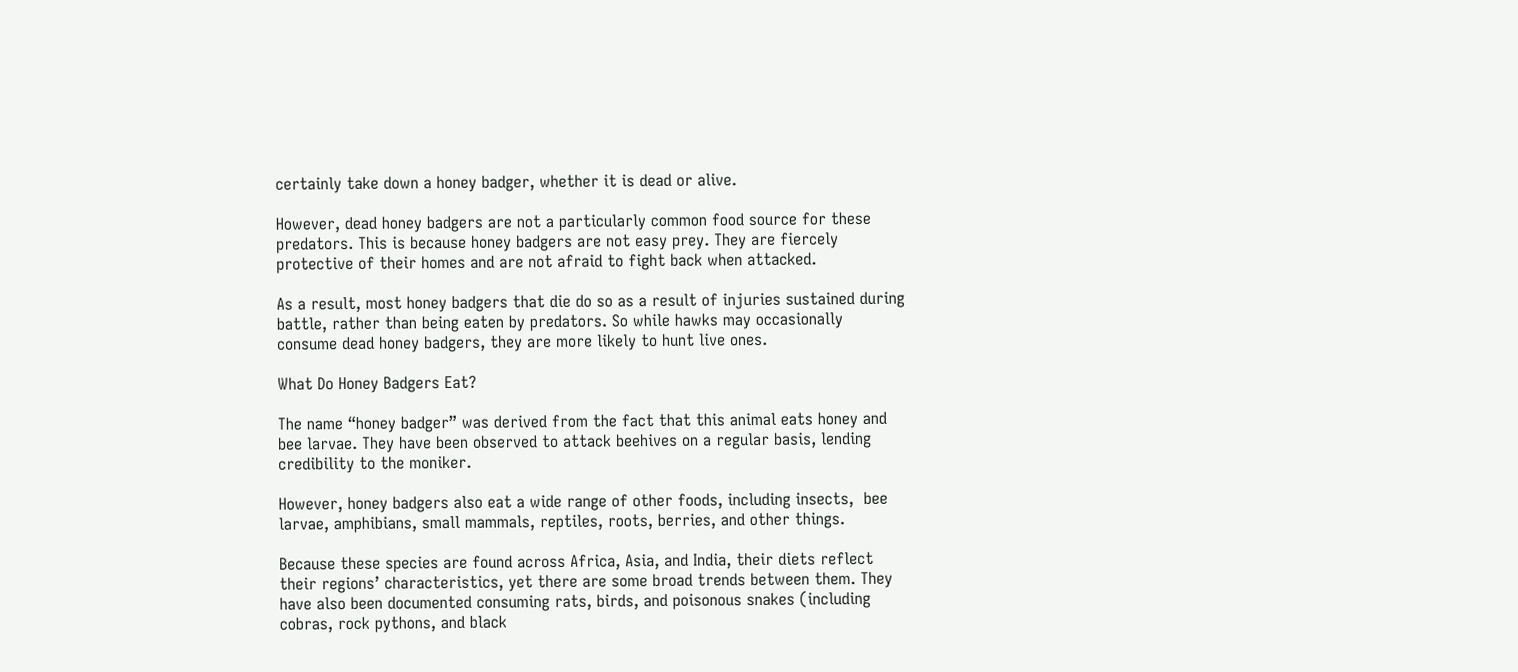certainly take down a honey badger, whether it is dead or alive.

However, dead honey badgers are not a particularly common food source for these predators. This is because honey badgers are not easy prey. They are fiercely protective of their homes and are not afraid to fight back when attacked.

As a result, most honey badgers that die do so as a result of injuries sustained during battle, rather than being eaten by predators. So while hawks may occasionally consume dead honey badgers, they are more likely to hunt live ones.

What Do Honey Badgers Eat?

The name “honey badger” was derived from the fact that this animal eats honey and bee larvae. They have been observed to attack beehives on a regular basis, lending credibility to the moniker.

However, honey badgers also eat a wide range of other foods, including insects,  bee larvae, amphibians, small mammals, reptiles, roots, berries, and other things.

Because these species are found across Africa, Asia, and India, their diets reflect their regions’ characteristics, yet there are some broad trends between them. They have also been documented consuming rats, birds, and poisonous snakes (including cobras, rock pythons, and black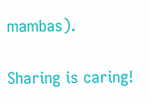mambas).

Sharing is caring!